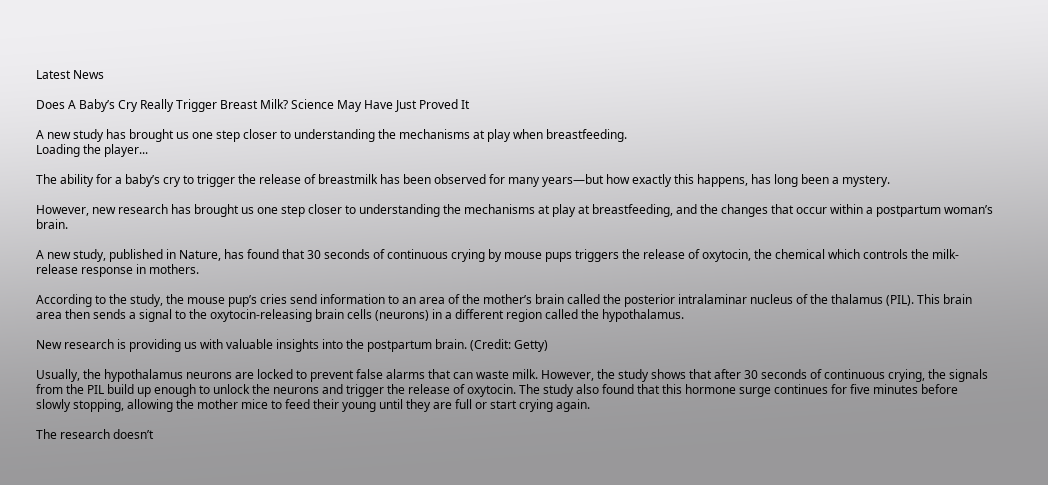Latest News

Does A Baby’s Cry Really Trigger Breast Milk? Science May Have Just Proved It

A new study has brought us one step closer to understanding the mechanisms at play when breastfeeding.
Loading the player...

The ability for a baby’s cry to trigger the release of breastmilk has been observed for many years—but how exactly this happens, has long been a mystery.

However, new research has brought us one step closer to understanding the mechanisms at play at breastfeeding, and the changes that occur within a postpartum woman’s brain.

A new study, published in Nature, has found that 30 seconds of continuous crying by mouse pups triggers the release of oxytocin, the chemical which controls the milk-release response in mothers.

According to the study, the mouse pup’s cries send information to an area of the mother’s brain called the posterior intralaminar nucleus of the thalamus (PIL). This brain area then sends a signal to the oxytocin-releasing brain cells (neurons) in a different region called the hypothalamus.

New research is providing us with valuable insights into the postpartum brain. (Credit: Getty)

Usually, the hypothalamus neurons are locked to prevent false alarms that can waste milk. However, the study shows that after 30 seconds of continuous crying, the signals from the PIL build up enough to unlock the neurons and trigger the release of oxytocin. The study also found that this hormone surge continues for five minutes before slowly stopping, allowing the mother mice to feed their young until they are full or start crying again.

The research doesn’t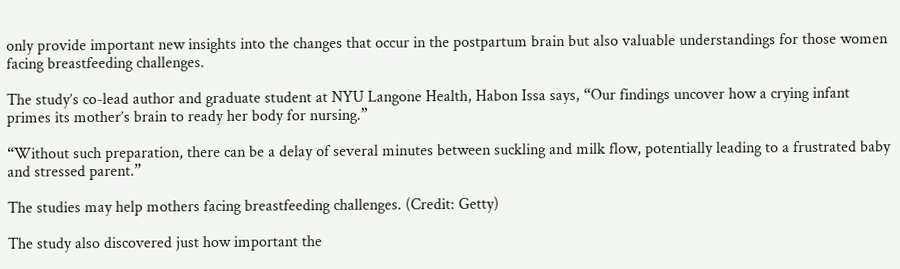only provide important new insights into the changes that occur in the postpartum brain but also valuable understandings for those women facing breastfeeding challenges.

The study’s co-lead author and graduate student at NYU Langone Health, Habon Issa says, “Our findings uncover how a crying infant primes its mother’s brain to ready her body for nursing.”

“Without such preparation, there can be a delay of several minutes between suckling and milk flow, potentially leading to a frustrated baby and stressed parent.”

The studies may help mothers facing breastfeeding challenges. (Credit: Getty)

The study also discovered just how important the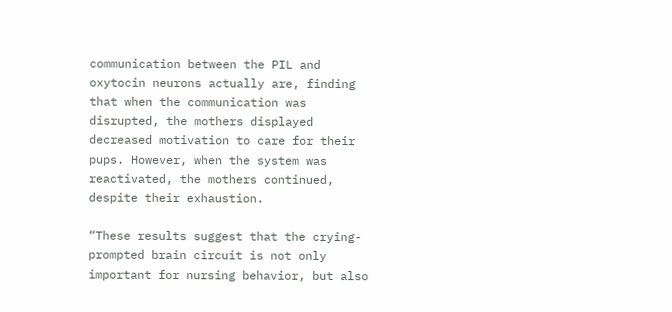communication between the PIL and oxytocin neurons actually are, finding that when the communication was disrupted, the mothers displayed decreased motivation to care for their pups. However, when the system was reactivated, the mothers continued, despite their exhaustion.

“These results suggest that the crying-prompted brain circuit is not only important for nursing behavior, but also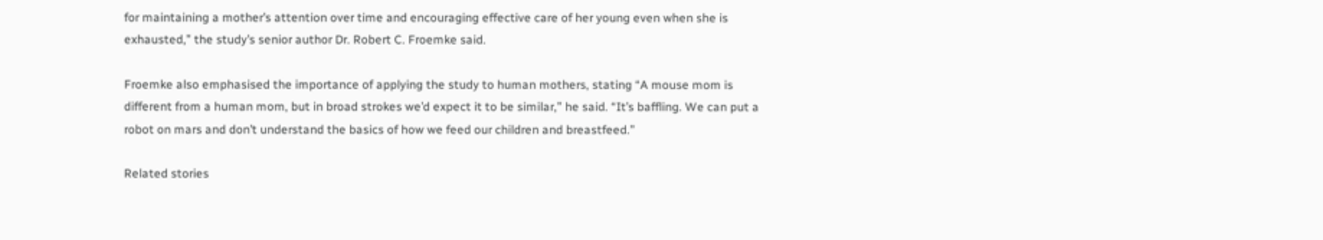for maintaining a mother’s attention over time and encouraging effective care of her young even when she is exhausted,” the study’s senior author Dr. Robert C. Froemke said.

Froemke also emphasised the importance of applying the study to human mothers, stating “A mouse mom is different from a human mom, but in broad strokes we’d expect it to be similar,” he said. “It’s baffling. We can put a robot on mars and don’t understand the basics of how we feed our children and breastfeed.”

Related stories